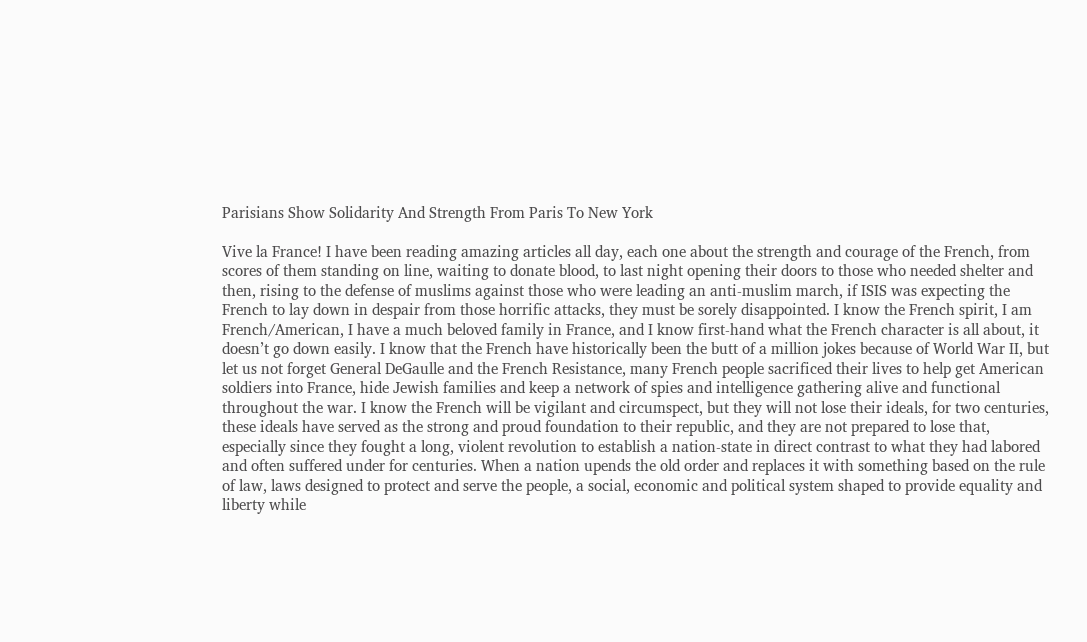Parisians Show Solidarity And Strength From Paris To New York

Vive la France! I have been reading amazing articles all day, each one about the strength and courage of the French, from scores of them standing on line, waiting to donate blood, to last night opening their doors to those who needed shelter and then, rising to the defense of muslims against those who were leading an anti-muslim march, if ISIS was expecting the French to lay down in despair from those horrific attacks, they must be sorely disappointed. I know the French spirit, I am French/American, I have a much beloved family in France, and I know first-hand what the French character is all about, it doesn’t go down easily. I know that the French have historically been the butt of a million jokes because of World War II, but let us not forget General DeGaulle and the French Resistance, many French people sacrificed their lives to help get American soldiers into France, hide Jewish families and keep a network of spies and intelligence gathering alive and functional throughout the war. I know the French will be vigilant and circumspect, but they will not lose their ideals, for two centuries, these ideals have served as the strong and proud foundation to their republic, and they are not prepared to lose that, especially since they fought a long, violent revolution to establish a nation-state in direct contrast to what they had labored and often suffered under for centuries. When a nation upends the old order and replaces it with something based on the rule of law, laws designed to protect and serve the people, a social, economic and political system shaped to provide equality and liberty while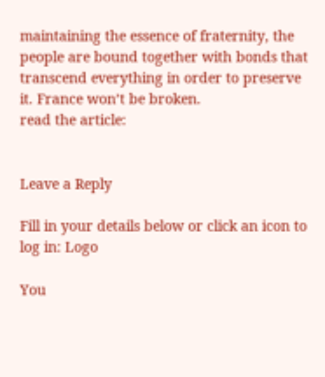maintaining the essence of fraternity, the people are bound together with bonds that transcend everything in order to preserve it. France won’t be broken.
read the article:


Leave a Reply

Fill in your details below or click an icon to log in: Logo

You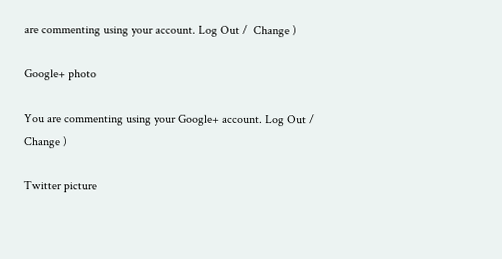are commenting using your account. Log Out /  Change )

Google+ photo

You are commenting using your Google+ account. Log Out /  Change )

Twitter picture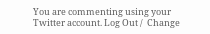You are commenting using your Twitter account. Log Out /  Change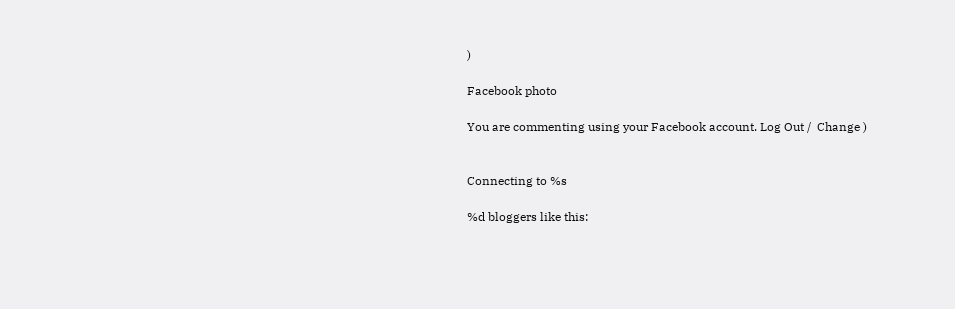)

Facebook photo

You are commenting using your Facebook account. Log Out /  Change )


Connecting to %s

%d bloggers like this: